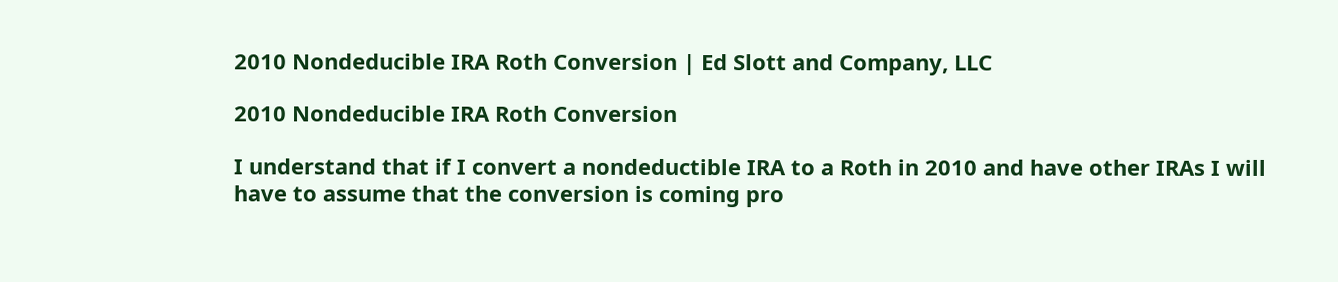2010 Nondeducible IRA Roth Conversion | Ed Slott and Company, LLC

2010 Nondeducible IRA Roth Conversion

I understand that if I convert a nondeductible IRA to a Roth in 2010 and have other IRAs I will have to assume that the conversion is coming pro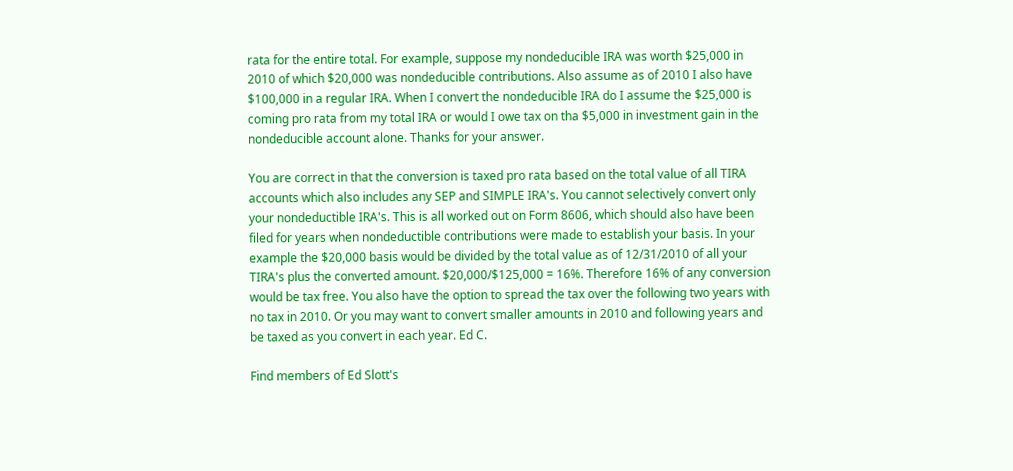rata for the entire total. For example, suppose my nondeducible IRA was worth $25,000 in 2010 of which $20,000 was nondeducible contributions. Also assume as of 2010 I also have $100,000 in a regular IRA. When I convert the nondeducible IRA do I assume the $25,000 is coming pro rata from my total IRA or would I owe tax on tha $5,000 in investment gain in the nondeducible account alone. Thanks for your answer.

You are correct in that the conversion is taxed pro rata based on the total value of all TIRA accounts which also includes any SEP and SIMPLE IRA's. You cannot selectively convert only your nondeductible IRA's. This is all worked out on Form 8606, which should also have been filed for years when nondeductible contributions were made to establish your basis. In your example the $20,000 basis would be divided by the total value as of 12/31/2010 of all your TIRA's plus the converted amount. $20,000/$125,000 = 16%. Therefore 16% of any conversion would be tax free. You also have the option to spread the tax over the following two years with no tax in 2010. Or you may want to convert smaller amounts in 2010 and following years and be taxed as you convert in each year. Ed C.

Find members of Ed Slott's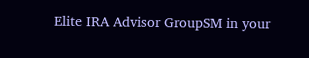Elite IRA Advisor GroupSM in your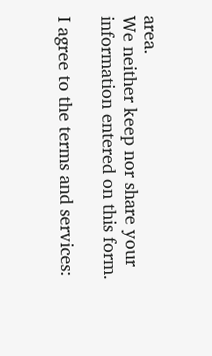area.
We neither keep nor share your information entered on this form.

I agree to the terms and services: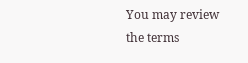You may review the terms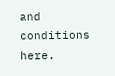and conditions here.